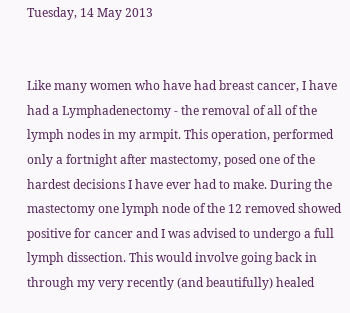Tuesday, 14 May 2013


Like many women who have had breast cancer, I have had a Lymphadenectomy - the removal of all of the lymph nodes in my armpit. This operation, performed only a fortnight after mastectomy, posed one of the hardest decisions I have ever had to make. During the mastectomy one lymph node of the 12 removed showed positive for cancer and I was advised to undergo a full lymph dissection. This would involve going back in through my very recently (and beautifully) healed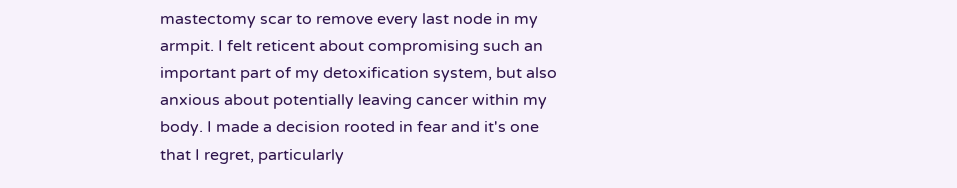mastectomy scar to remove every last node in my armpit. I felt reticent about compromising such an important part of my detoxification system, but also anxious about potentially leaving cancer within my body. I made a decision rooted in fear and it's one that I regret, particularly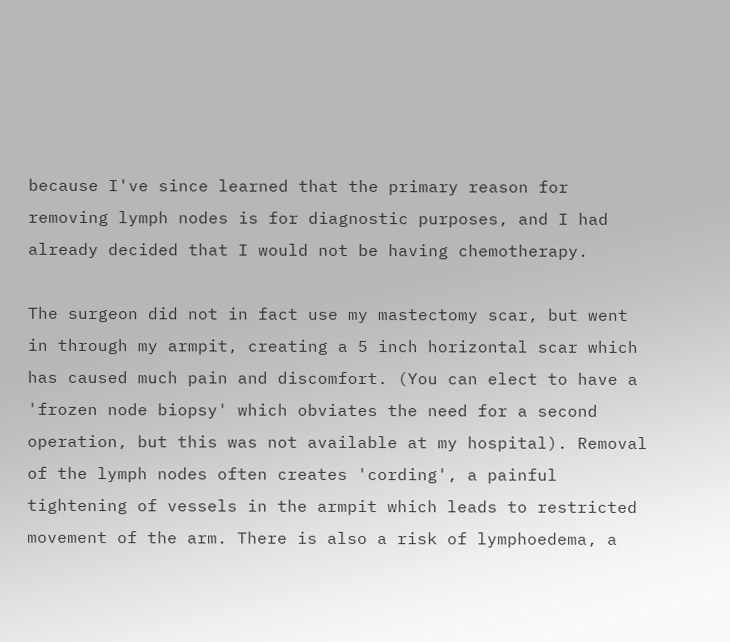because I've since learned that the primary reason for removing lymph nodes is for diagnostic purposes, and I had already decided that I would not be having chemotherapy.

The surgeon did not in fact use my mastectomy scar, but went in through my armpit, creating a 5 inch horizontal scar which has caused much pain and discomfort. (You can elect to have a 'frozen node biopsy' which obviates the need for a second operation, but this was not available at my hospital). Removal of the lymph nodes often creates 'cording', a painful tightening of vessels in the armpit which leads to restricted movement of the arm. There is also a risk of lymphoedema, a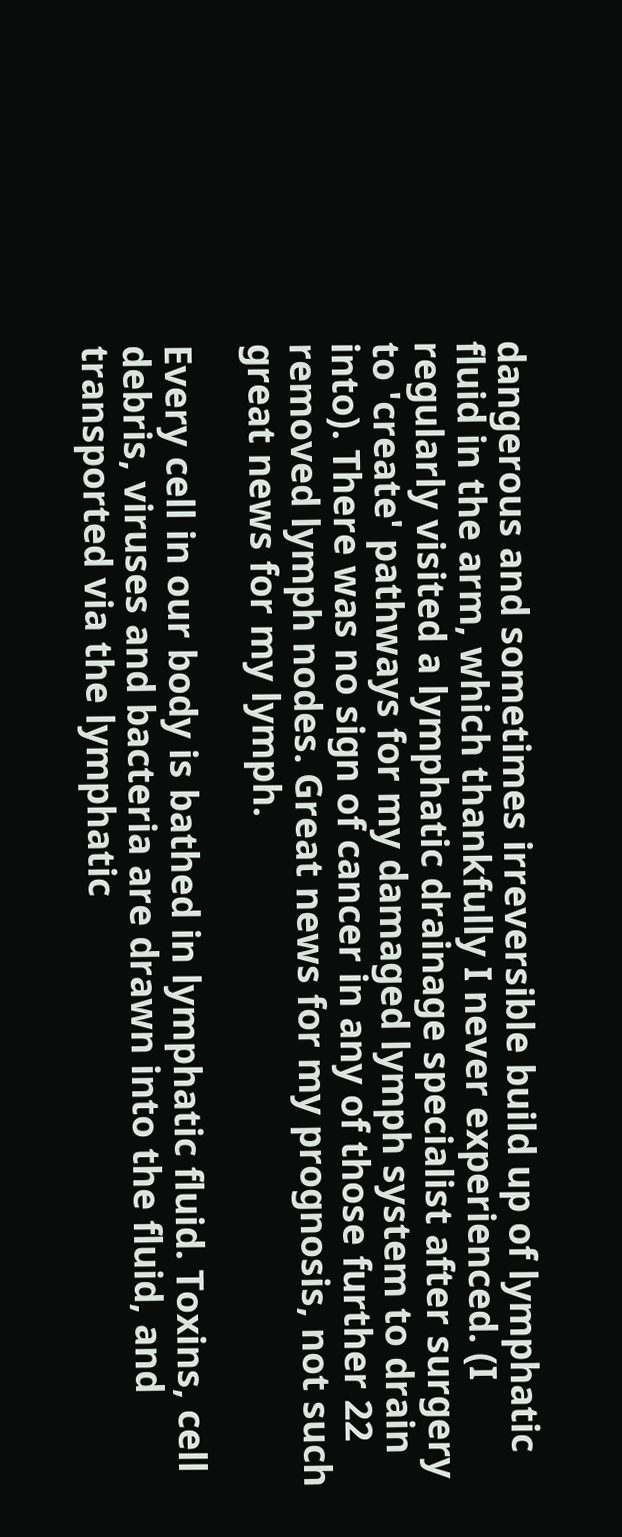dangerous and sometimes irreversible build up of lymphatic fluid in the arm, which thankfully I never experienced. (I regularly visited a lymphatic drainage specialist after surgery to 'create' pathways for my damaged lymph system to drain into). There was no sign of cancer in any of those further 22 removed lymph nodes. Great news for my prognosis, not such great news for my lymph.

Every cell in our body is bathed in lymphatic fluid. Toxins, cell debris, viruses and bacteria are drawn into the fluid, and transported via the lymphatic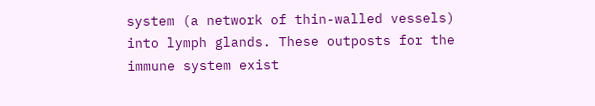system (a network of thin-walled vessels) into lymph glands. These outposts for the immune system exist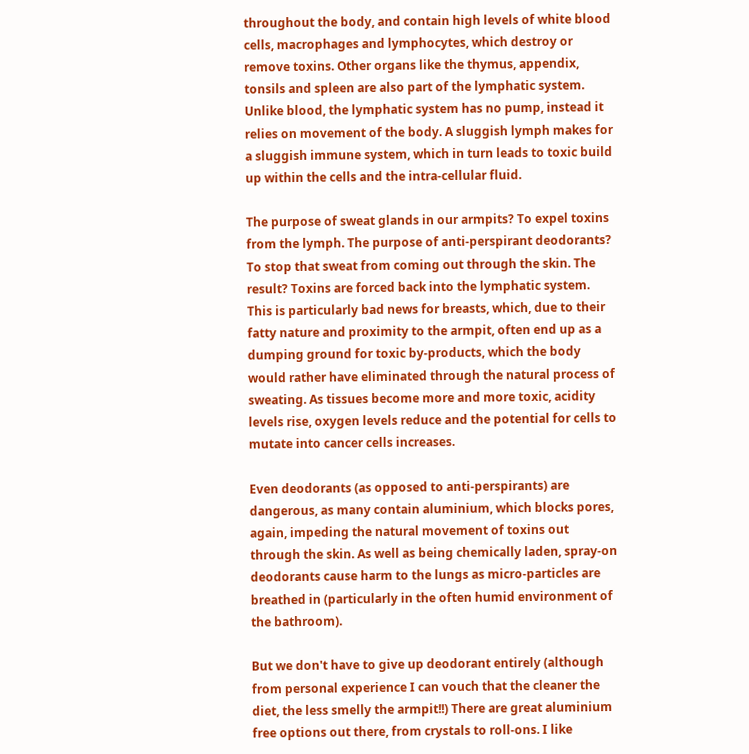throughout the body, and contain high levels of white blood cells, macrophages and lymphocytes, which destroy or remove toxins. Other organs like the thymus, appendix, tonsils and spleen are also part of the lymphatic system. Unlike blood, the lymphatic system has no pump, instead it relies on movement of the body. A sluggish lymph makes for a sluggish immune system, which in turn leads to toxic build up within the cells and the intra-cellular fluid.

The purpose of sweat glands in our armpits? To expel toxins from the lymph. The purpose of anti-perspirant deodorants? To stop that sweat from coming out through the skin. The result? Toxins are forced back into the lymphatic system. This is particularly bad news for breasts, which, due to their fatty nature and proximity to the armpit, often end up as a dumping ground for toxic by-products, which the body would rather have eliminated through the natural process of sweating. As tissues become more and more toxic, acidity levels rise, oxygen levels reduce and the potential for cells to mutate into cancer cells increases.

Even deodorants (as opposed to anti-perspirants) are dangerous, as many contain aluminium, which blocks pores, again, impeding the natural movement of toxins out through the skin. As well as being chemically laden, spray-on deodorants cause harm to the lungs as micro-particles are breathed in (particularly in the often humid environment of the bathroom).

But we don't have to give up deodorant entirely (although from personal experience I can vouch that the cleaner the diet, the less smelly the armpit!!) There are great aluminium free options out there, from crystals to roll-ons. I like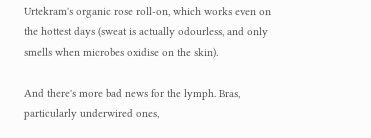Urtekram's organic rose roll-on, which works even on the hottest days (sweat is actually odourless, and only smells when microbes oxidise on the skin).

And there's more bad news for the lymph. Bras, particularly underwired ones,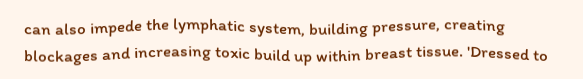can also impede the lymphatic system, building pressure, creating blockages and increasing toxic build up within breast tissue. 'Dressed to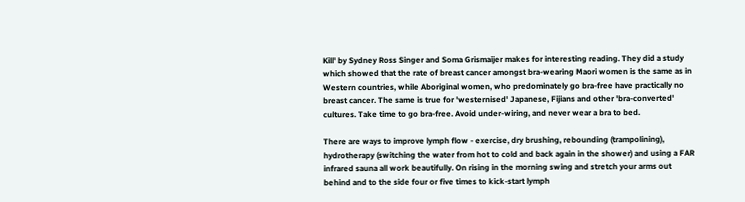Kill' by Sydney Ross Singer and Soma Grismaijer makes for interesting reading. They did a study which showed that the rate of breast cancer amongst bra-wearing Maori women is the same as in Western countries, while Aboriginal women, who predominately go bra-free have practically no breast cancer. The same is true for 'westernised' Japanese, Fijians and other 'bra-converted' cultures. Take time to go bra-free. Avoid under-wiring, and never wear a bra to bed.

There are ways to improve lymph flow - exercise, dry brushing, rebounding (trampolining), hydrotherapy (switching the water from hot to cold and back again in the shower) and using a FAR infrared sauna all work beautifully. On rising in the morning swing and stretch your arms out behind and to the side four or five times to kick-start lymph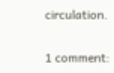circulation.

1 comment: